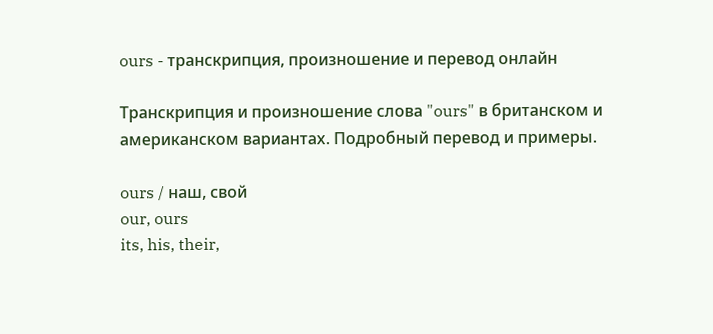ours - транскрипция, произношение и перевод онлайн

Транскрипция и произношение слова "ours" в британском и американском вариантах. Подробный перевод и примеры.

ours / наш, свой
our, ours
its, his, their,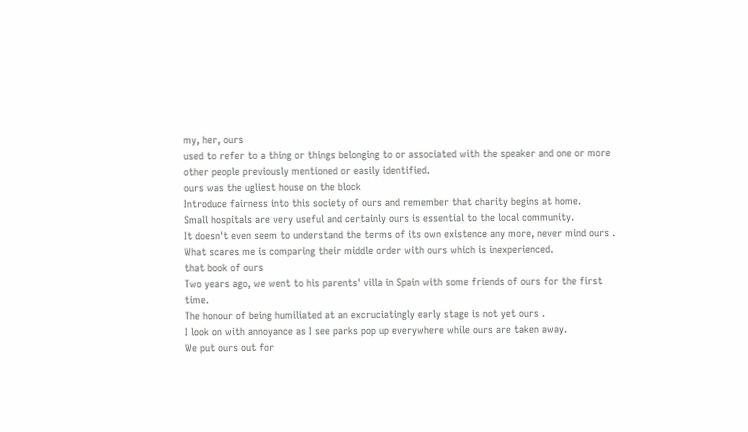my, her, ours
used to refer to a thing or things belonging to or associated with the speaker and one or more other people previously mentioned or easily identified.
ours was the ugliest house on the block
Introduce fairness into this society of ours and remember that charity begins at home.
Small hospitals are very useful and certainly ours is essential to the local community.
It doesn't even seem to understand the terms of its own existence any more, never mind ours .
What scares me is comparing their middle order with ours which is inexperienced.
that book of ours
Two years ago, we went to his parents' villa in Spain with some friends of ours for the first time.
The honour of being humiliated at an excruciatingly early stage is not yet ours .
I look on with annoyance as I see parks pop up everywhere while ours are taken away.
We put ours out for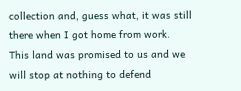collection and, guess what, it was still there when I got home from work.
This land was promised to us and we will stop at nothing to defend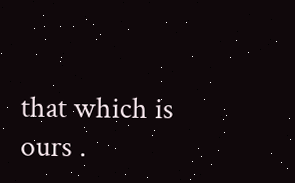that which is ours .